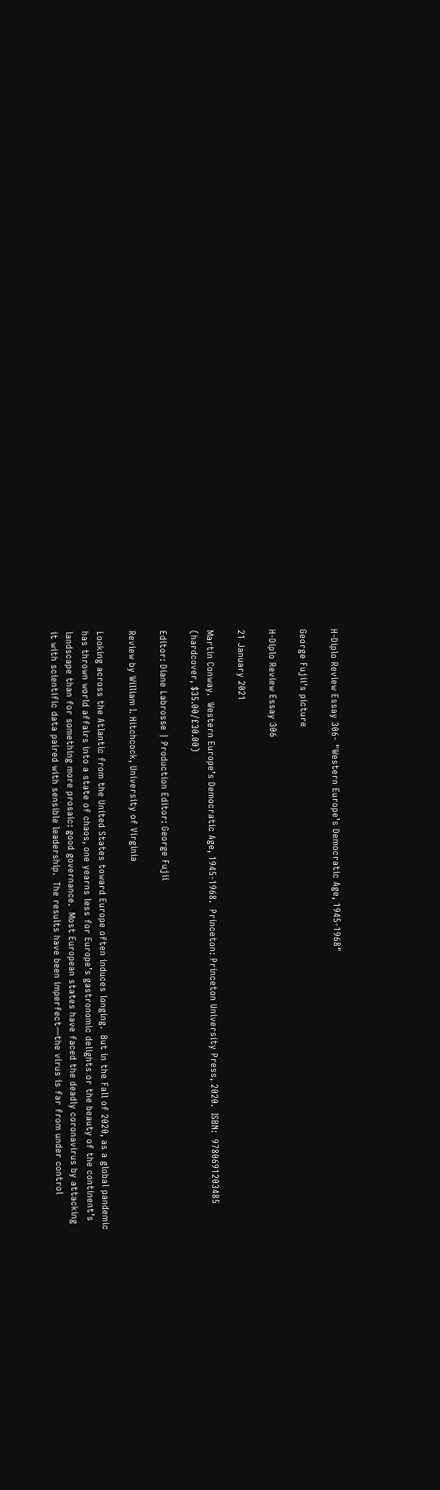H-Diplo Review Essay 306- "Western Europe’s Democratic Age, 1945-1968"

George Fujii's picture

H-Diplo Review Essay 306

21 January 2021

Martin Conway.  Western Europe’s Democratic Age, 1945-1968.  Princeton: Princeton University Press, 2020.  ISBN:  9780691203485 (hardcover, $35.00/£30.00)

Editor: Diane Labrosse | Production Editor: George Fujii

Review by William I. Hitchcock, University of Virginia

Looking across the Atlantic from the United States toward Europe often induces longing.  But in the Fall of 2020, as a global pandemic has thrown world affairs into a state of chaos, one yearns less for Europe’s gastronomic delights or the beauty of the continent’s landscape than for something more prosaic: good governance.  Most European states have faced the deadly coronavirus by attacking it with scientific data paired with sensible leadership.  The results have been imperfect—the virus is far from under control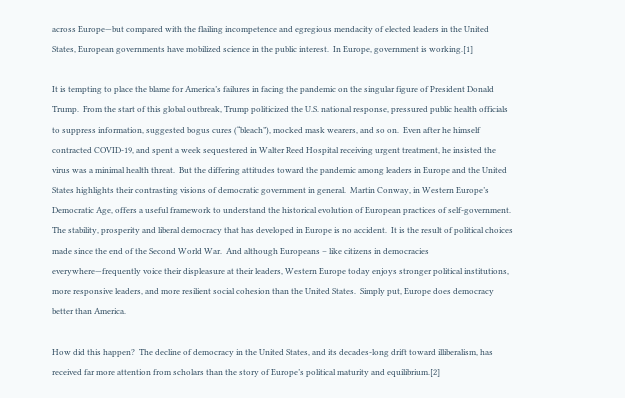across Europe—but compared with the flailing incompetence and egregious mendacity of elected leaders in the United States, European governments have mobilized science in the public interest.  In Europe, government is working.[1]

It is tempting to place the blame for America’s failures in facing the pandemic on the singular figure of President Donald Trump.  From the start of this global outbreak, Trump politicized the U.S. national response, pressured public health officials to suppress information, suggested bogus cures (“bleach”), mocked mask wearers, and so on.  Even after he himself contracted COVID-19, and spent a week sequestered in Walter Reed Hospital receiving urgent treatment, he insisted the virus was a minimal health threat.  But the differing attitudes toward the pandemic among leaders in Europe and the United States highlights their contrasting visions of democratic government in general.  Martin Conway, in Western Europe’s Democratic Age, offers a useful framework to understand the historical evolution of European practices of self-government.  The stability, prosperity and liberal democracy that has developed in Europe is no accident.  It is the result of political choices made since the end of the Second World War.  And although Europeans – like citizens in democracies everywhere—frequently voice their displeasure at their leaders, Western Europe today enjoys stronger political institutions, more responsive leaders, and more resilient social cohesion than the United States.  Simply put, Europe does democracy better than America.

How did this happen?  The decline of democracy in the United States, and its decades-long drift toward illiberalism, has received far more attention from scholars than the story of Europe’s political maturity and equilibrium.[2]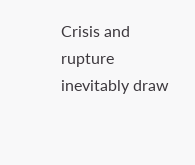Crisis and rupture inevitably draw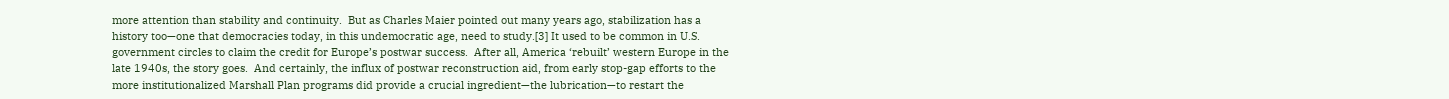more attention than stability and continuity.  But as Charles Maier pointed out many years ago, stabilization has a history too—one that democracies today, in this undemocratic age, need to study.[3] It used to be common in U.S. government circles to claim the credit for Europe’s postwar success.  After all, America ‘rebuilt’ western Europe in the late 1940s, the story goes.  And certainly, the influx of postwar reconstruction aid, from early stop-gap efforts to the more institutionalized Marshall Plan programs did provide a crucial ingredient—the lubrication—to restart the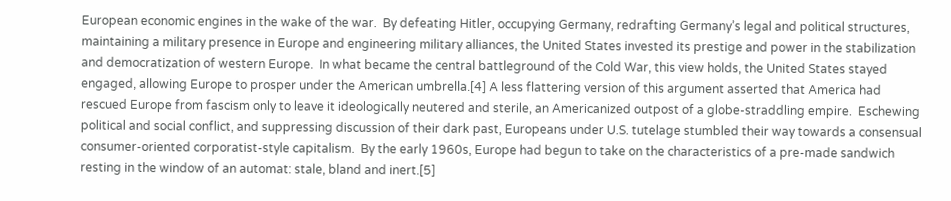European economic engines in the wake of the war.  By defeating Hitler, occupying Germany, redrafting Germany’s legal and political structures, maintaining a military presence in Europe and engineering military alliances, the United States invested its prestige and power in the stabilization and democratization of western Europe.  In what became the central battleground of the Cold War, this view holds, the United States stayed engaged, allowing Europe to prosper under the American umbrella.[4] A less flattering version of this argument asserted that America had rescued Europe from fascism only to leave it ideologically neutered and sterile, an Americanized outpost of a globe-straddling empire.  Eschewing political and social conflict, and suppressing discussion of their dark past, Europeans under U.S. tutelage stumbled their way towards a consensual consumer-oriented corporatist-style capitalism.  By the early 1960s, Europe had begun to take on the characteristics of a pre-made sandwich resting in the window of an automat: stale, bland and inert.[5]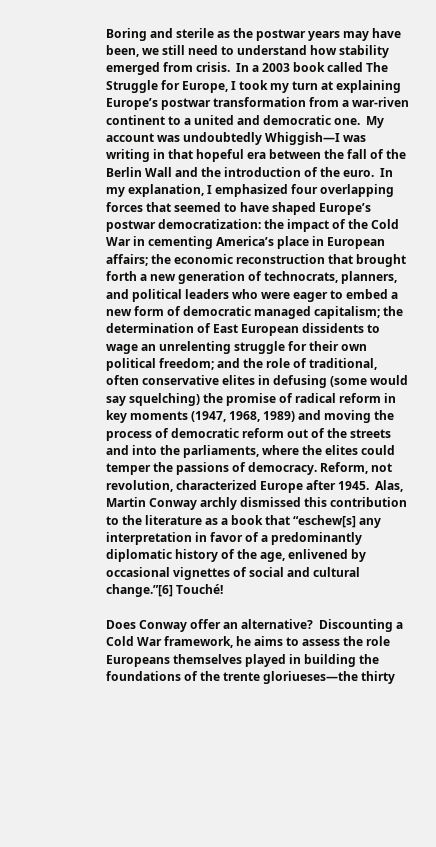Boring and sterile as the postwar years may have been, we still need to understand how stability emerged from crisis.  In a 2003 book called The Struggle for Europe, I took my turn at explaining Europe’s postwar transformation from a war-riven continent to a united and democratic one.  My account was undoubtedly Whiggish—I was writing in that hopeful era between the fall of the Berlin Wall and the introduction of the euro.  In my explanation, I emphasized four overlapping forces that seemed to have shaped Europe’s postwar democratization: the impact of the Cold War in cementing America’s place in European affairs; the economic reconstruction that brought forth a new generation of technocrats, planners, and political leaders who were eager to embed a new form of democratic managed capitalism; the determination of East European dissidents to wage an unrelenting struggle for their own political freedom; and the role of traditional, often conservative elites in defusing (some would say squelching) the promise of radical reform in key moments (1947, 1968, 1989) and moving the process of democratic reform out of the streets and into the parliaments, where the elites could temper the passions of democracy. Reform, not revolution, characterized Europe after 1945.  Alas, Martin Conway archly dismissed this contribution to the literature as a book that “eschew[s] any interpretation in favor of a predominantly diplomatic history of the age, enlivened by occasional vignettes of social and cultural change.”[6] Touché!

Does Conway offer an alternative?  Discounting a Cold War framework, he aims to assess the role Europeans themselves played in building the foundations of the trente gloriueses—the thirty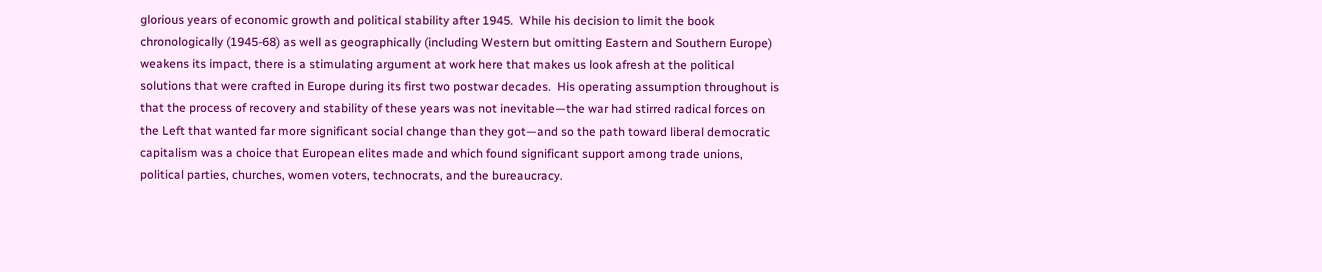glorious years of economic growth and political stability after 1945.  While his decision to limit the book chronologically (1945-68) as well as geographically (including Western but omitting Eastern and Southern Europe) weakens its impact, there is a stimulating argument at work here that makes us look afresh at the political solutions that were crafted in Europe during its first two postwar decades.  His operating assumption throughout is that the process of recovery and stability of these years was not inevitable—the war had stirred radical forces on the Left that wanted far more significant social change than they got—and so the path toward liberal democratic capitalism was a choice that European elites made and which found significant support among trade unions, political parties, churches, women voters, technocrats, and the bureaucracy.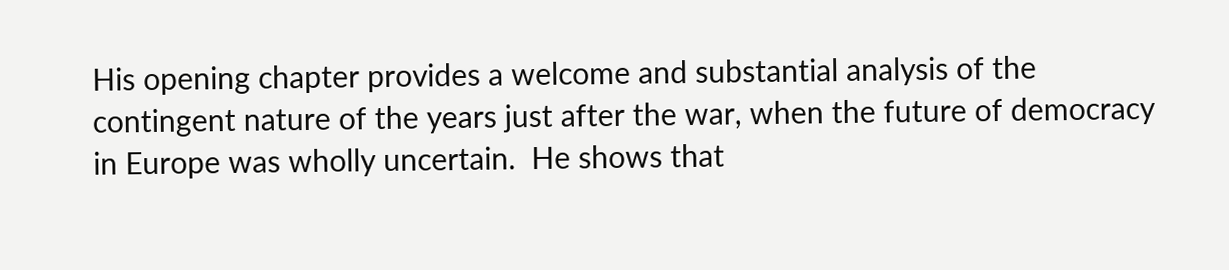His opening chapter provides a welcome and substantial analysis of the contingent nature of the years just after the war, when the future of democracy in Europe was wholly uncertain.  He shows that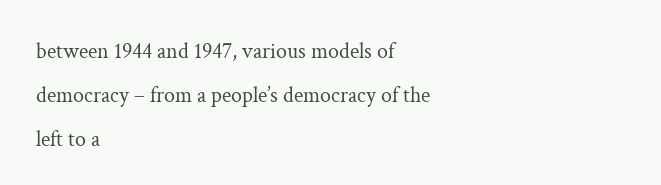between 1944 and 1947, various models of democracy – from a people’s democracy of the left to a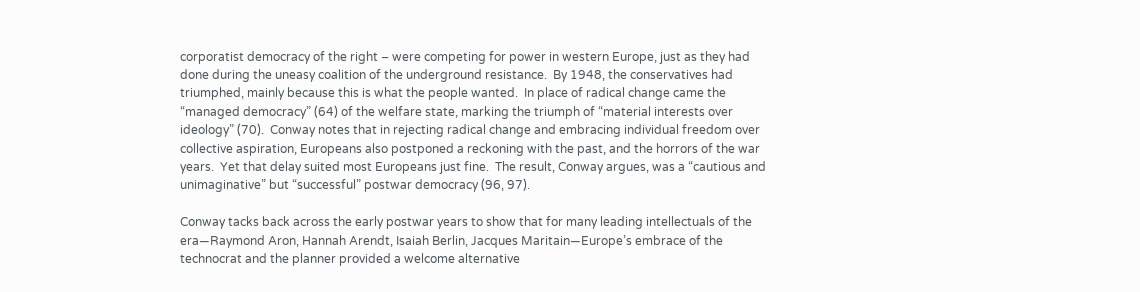corporatist democracy of the right – were competing for power in western Europe, just as they had done during the uneasy coalition of the underground resistance.  By 1948, the conservatives had triumphed, mainly because this is what the people wanted.  In place of radical change came the “managed democracy” (64) of the welfare state, marking the triumph of “material interests over ideology” (70).  Conway notes that in rejecting radical change and embracing individual freedom over collective aspiration, Europeans also postponed a reckoning with the past, and the horrors of the war years.  Yet that delay suited most Europeans just fine.  The result, Conway argues, was a “cautious and unimaginative” but “successful” postwar democracy (96, 97).

Conway tacks back across the early postwar years to show that for many leading intellectuals of the era—Raymond Aron, Hannah Arendt, Isaiah Berlin, Jacques Maritain—Europe’s embrace of the technocrat and the planner provided a welcome alternative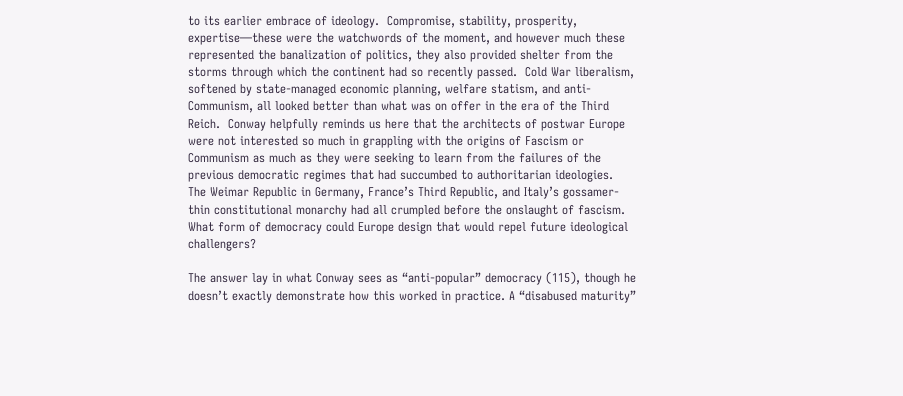to its earlier embrace of ideology.  Compromise, stability, prosperity, expertise—these were the watchwords of the moment, and however much these represented the banalization of politics, they also provided shelter from the storms through which the continent had so recently passed.  Cold War liberalism, softened by state-managed economic planning, welfare statism, and anti-Communism, all looked better than what was on offer in the era of the Third Reich.  Conway helpfully reminds us here that the architects of postwar Europe were not interested so much in grappling with the origins of Fascism or Communism as much as they were seeking to learn from the failures of the previous democratic regimes that had succumbed to authoritarian ideologies.  The Weimar Republic in Germany, France’s Third Republic, and Italy’s gossamer-thin constitutional monarchy had all crumpled before the onslaught of fascism.  What form of democracy could Europe design that would repel future ideological challengers?

The answer lay in what Conway sees as “anti-popular” democracy (115), though he doesn’t exactly demonstrate how this worked in practice. A “disabused maturity”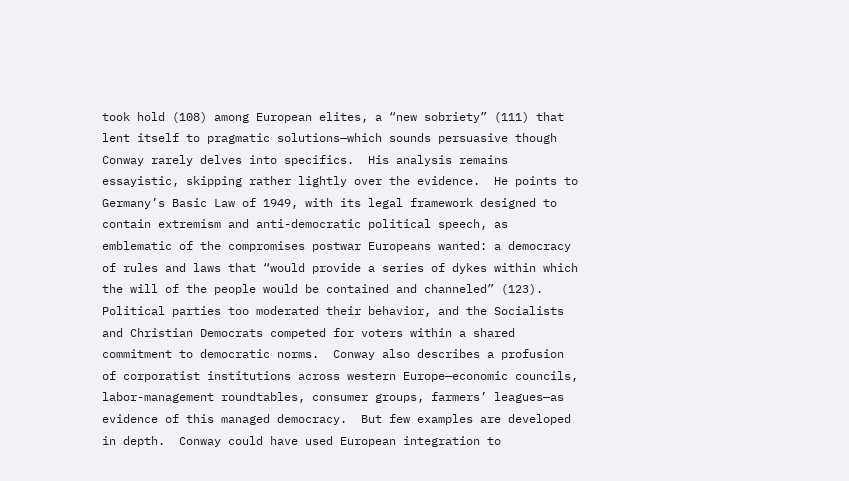took hold (108) among European elites, a “new sobriety” (111) that lent itself to pragmatic solutions—which sounds persuasive though Conway rarely delves into specifics.  His analysis remains essayistic, skipping rather lightly over the evidence.  He points to Germany’s Basic Law of 1949, with its legal framework designed to contain extremism and anti-democratic political speech, as emblematic of the compromises postwar Europeans wanted: a democracy of rules and laws that “would provide a series of dykes within which the will of the people would be contained and channeled” (123).  Political parties too moderated their behavior, and the Socialists and Christian Democrats competed for voters within a shared commitment to democratic norms.  Conway also describes a profusion of corporatist institutions across western Europe—economic councils, labor-management roundtables, consumer groups, farmers’ leagues—as evidence of this managed democracy.  But few examples are developed in depth.  Conway could have used European integration to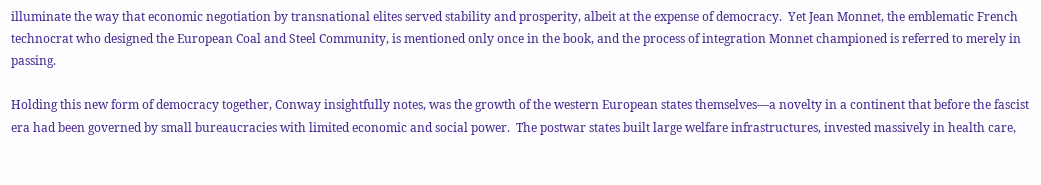illuminate the way that economic negotiation by transnational elites served stability and prosperity, albeit at the expense of democracy.  Yet Jean Monnet, the emblematic French technocrat who designed the European Coal and Steel Community, is mentioned only once in the book, and the process of integration Monnet championed is referred to merely in passing.

Holding this new form of democracy together, Conway insightfully notes, was the growth of the western European states themselves—a novelty in a continent that before the fascist era had been governed by small bureaucracies with limited economic and social power.  The postwar states built large welfare infrastructures, invested massively in health care,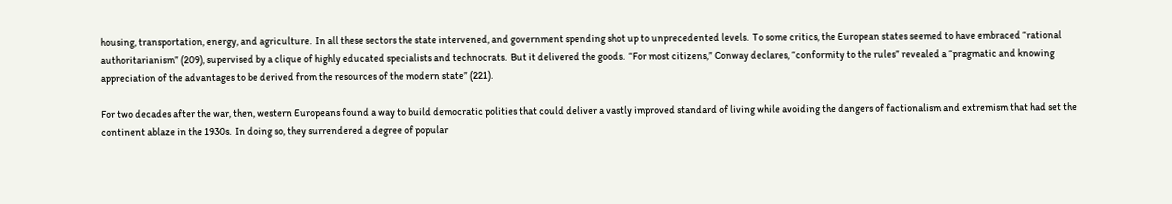housing, transportation, energy, and agriculture.  In all these sectors the state intervened, and government spending shot up to unprecedented levels.  To some critics, the European states seemed to have embraced “rational authoritarianism” (209), supervised by a clique of highly educated specialists and technocrats.  But it delivered the goods.  “For most citizens,” Conway declares, “conformity to the rules” revealed a “pragmatic and knowing appreciation of the advantages to be derived from the resources of the modern state” (221).

For two decades after the war, then, western Europeans found a way to build democratic polities that could deliver a vastly improved standard of living while avoiding the dangers of factionalism and extremism that had set the continent ablaze in the 1930s.  In doing so, they surrendered a degree of popular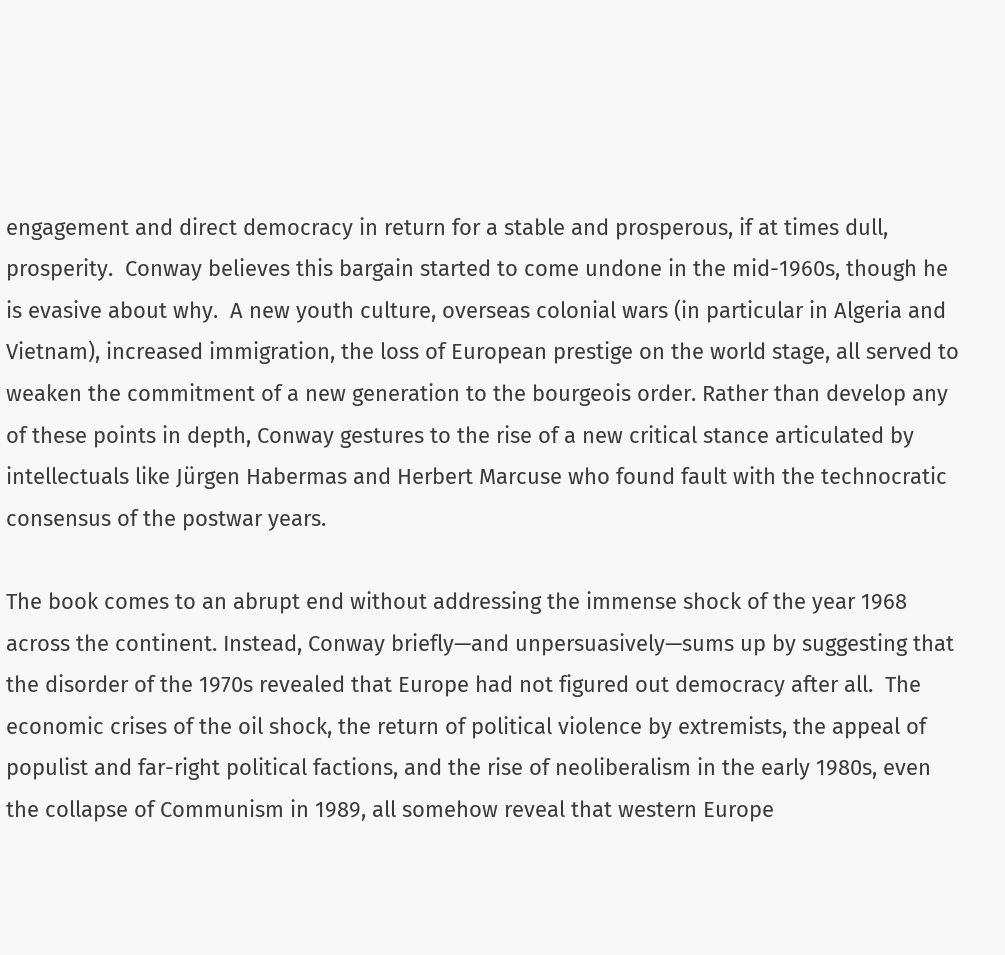engagement and direct democracy in return for a stable and prosperous, if at times dull, prosperity.  Conway believes this bargain started to come undone in the mid-1960s, though he is evasive about why.  A new youth culture, overseas colonial wars (in particular in Algeria and Vietnam), increased immigration, the loss of European prestige on the world stage, all served to weaken the commitment of a new generation to the bourgeois order. Rather than develop any of these points in depth, Conway gestures to the rise of a new critical stance articulated by intellectuals like Jürgen Habermas and Herbert Marcuse who found fault with the technocratic consensus of the postwar years.

The book comes to an abrupt end without addressing the immense shock of the year 1968 across the continent. Instead, Conway briefly—and unpersuasively—sums up by suggesting that the disorder of the 1970s revealed that Europe had not figured out democracy after all.  The economic crises of the oil shock, the return of political violence by extremists, the appeal of populist and far-right political factions, and the rise of neoliberalism in the early 1980s, even the collapse of Communism in 1989, all somehow reveal that western Europe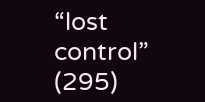“lost control” (295)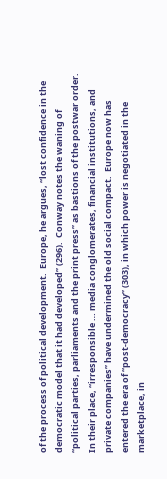of the process of political development.  Europe, he argues, “lost confidence in the democratic model that it had developed” (296).  Conway notes the waning of “political parties, parliaments and the print press” as bastions of the postwar order.  In their place, “irresponsible … media conglomerates, financial institutions, and private companies” have undermined the old social compact.  Europe now has entered the era of “post-democracy” (303), in which power is negotiated in the marketplace, in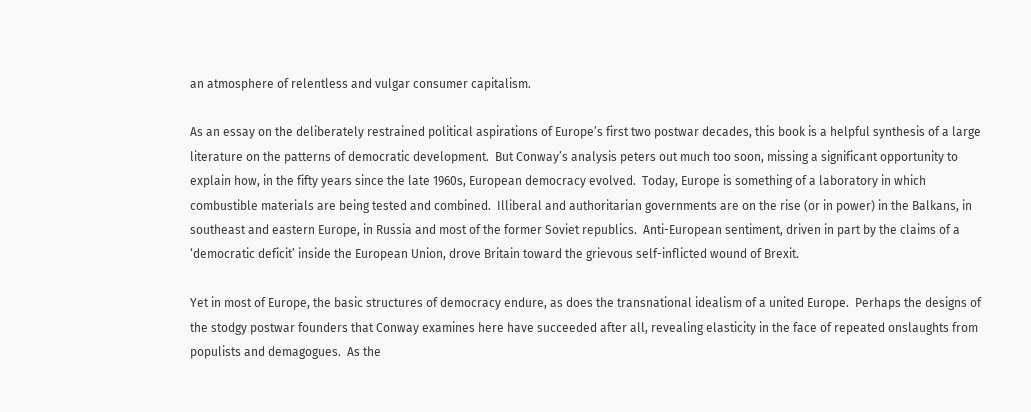an atmosphere of relentless and vulgar consumer capitalism.

As an essay on the deliberately restrained political aspirations of Europe’s first two postwar decades, this book is a helpful synthesis of a large literature on the patterns of democratic development.  But Conway’s analysis peters out much too soon, missing a significant opportunity to explain how, in the fifty years since the late 1960s, European democracy evolved.  Today, Europe is something of a laboratory in which combustible materials are being tested and combined.  Illiberal and authoritarian governments are on the rise (or in power) in the Balkans, in southeast and eastern Europe, in Russia and most of the former Soviet republics.  Anti-European sentiment, driven in part by the claims of a ‘democratic deficit’ inside the European Union, drove Britain toward the grievous self-inflicted wound of Brexit.

Yet in most of Europe, the basic structures of democracy endure, as does the transnational idealism of a united Europe.  Perhaps the designs of the stodgy postwar founders that Conway examines here have succeeded after all, revealing elasticity in the face of repeated onslaughts from populists and demagogues.  As the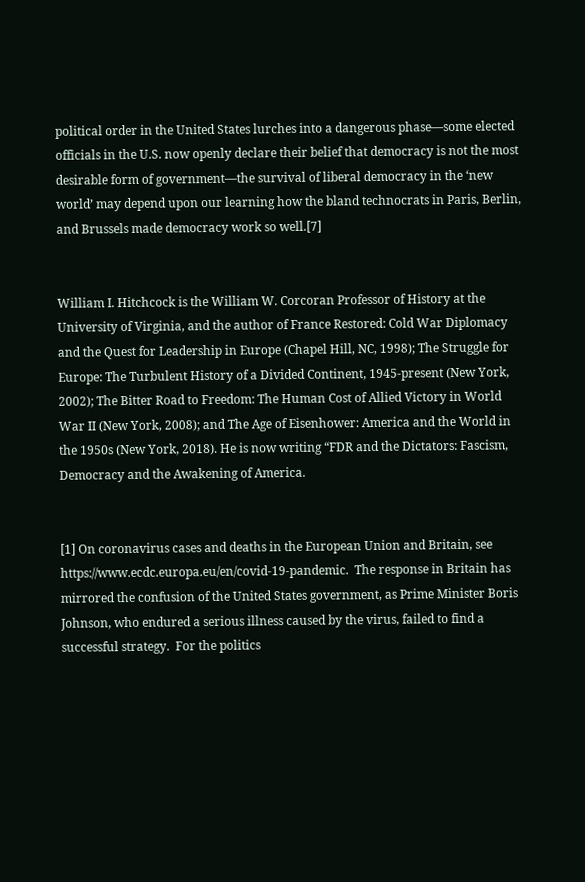political order in the United States lurches into a dangerous phase—some elected officials in the U.S. now openly declare their belief that democracy is not the most desirable form of government—the survival of liberal democracy in the ‘new world’ may depend upon our learning how the bland technocrats in Paris, Berlin, and Brussels made democracy work so well.[7]


William I. Hitchcock is the William W. Corcoran Professor of History at the University of Virginia, and the author of France Restored: Cold War Diplomacy and the Quest for Leadership in Europe (Chapel Hill, NC, 1998); The Struggle for Europe: The Turbulent History of a Divided Continent, 1945-present (New York, 2002); The Bitter Road to Freedom: The Human Cost of Allied Victory in World War II (New York, 2008); and The Age of Eisenhower: America and the World in the 1950s (New York, 2018). He is now writing “FDR and the Dictators: Fascism, Democracy and the Awakening of America.


[1] On coronavirus cases and deaths in the European Union and Britain, see https://www.ecdc.europa.eu/en/covid-19-pandemic.  The response in Britain has mirrored the confusion of the United States government, as Prime Minister Boris Johnson, who endured a serious illness caused by the virus, failed to find a successful strategy.  For the politics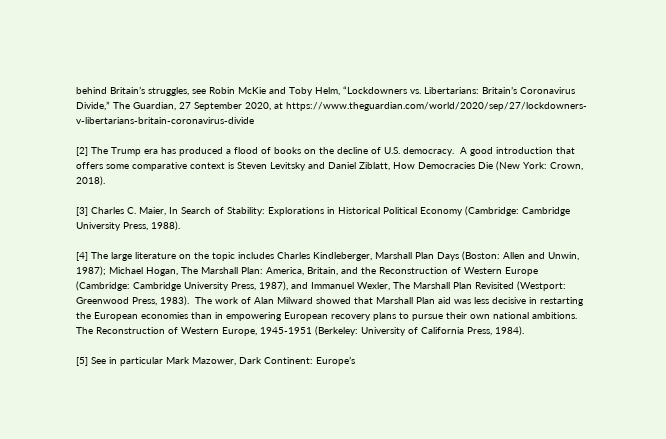behind Britain’s struggles, see Robin McKie and Toby Helm, “Lockdowners vs. Libertarians: Britain’s Coronavirus Divide,” The Guardian, 27 September 2020, at https://www.theguardian.com/world/2020/sep/27/lockdowners-v-libertarians-britain-coronavirus-divide

[2] The Trump era has produced a flood of books on the decline of U.S. democracy.  A good introduction that offers some comparative context is Steven Levitsky and Daniel Ziblatt, How Democracies Die (New York: Crown, 2018).

[3] Charles C. Maier, In Search of Stability: Explorations in Historical Political Economy (Cambridge: Cambridge University Press, 1988).

[4] The large literature on the topic includes Charles Kindleberger, Marshall Plan Days (Boston: Allen and Unwin, 1987); Michael Hogan, The Marshall Plan: America, Britain, and the Reconstruction of Western Europe (Cambridge: Cambridge University Press, 1987), and Immanuel Wexler, The Marshall Plan Revisited (Westport: Greenwood Press, 1983).  The work of Alan Milward showed that Marshall Plan aid was less decisive in restarting the European economies than in empowering European recovery plans to pursue their own national ambitions.  The Reconstruction of Western Europe, 1945-1951 (Berkeley: University of California Press, 1984).

[5] See in particular Mark Mazower, Dark Continent: Europe’s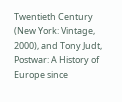Twentieth Century (New York: Vintage, 2000), and Tony Judt, Postwar: A History of Europe since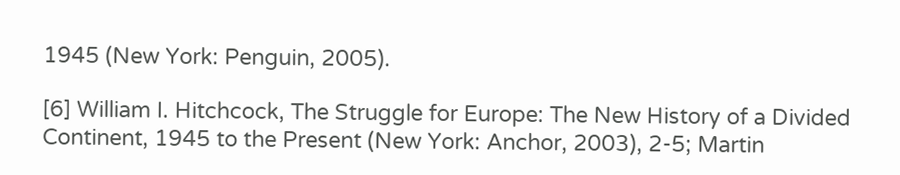1945 (New York: Penguin, 2005).

[6] William I. Hitchcock, The Struggle for Europe: The New History of a Divided Continent, 1945 to the Present (New York: Anchor, 2003), 2-5; Martin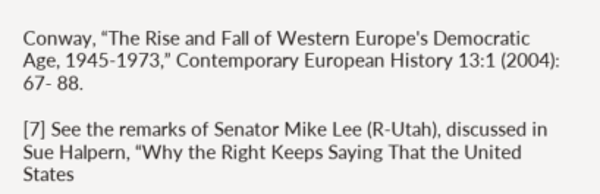Conway, “The Rise and Fall of Western Europe's Democratic Age, 1945-1973,” Contemporary European History 13:1 (2004): 67- 88.

[7] See the remarks of Senator Mike Lee (R-Utah), discussed in Sue Halpern, “Why the Right Keeps Saying That the United States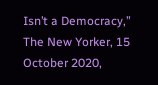Isn’t a Democracy,” The New Yorker, 15 October 2020,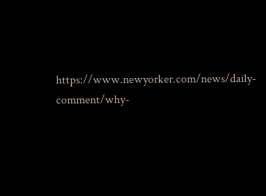https://www.newyorker.com/news/daily-comment/why-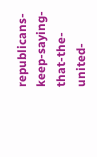republicans-keep-saying-that-the-united-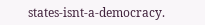states-isnt-a-democracy.